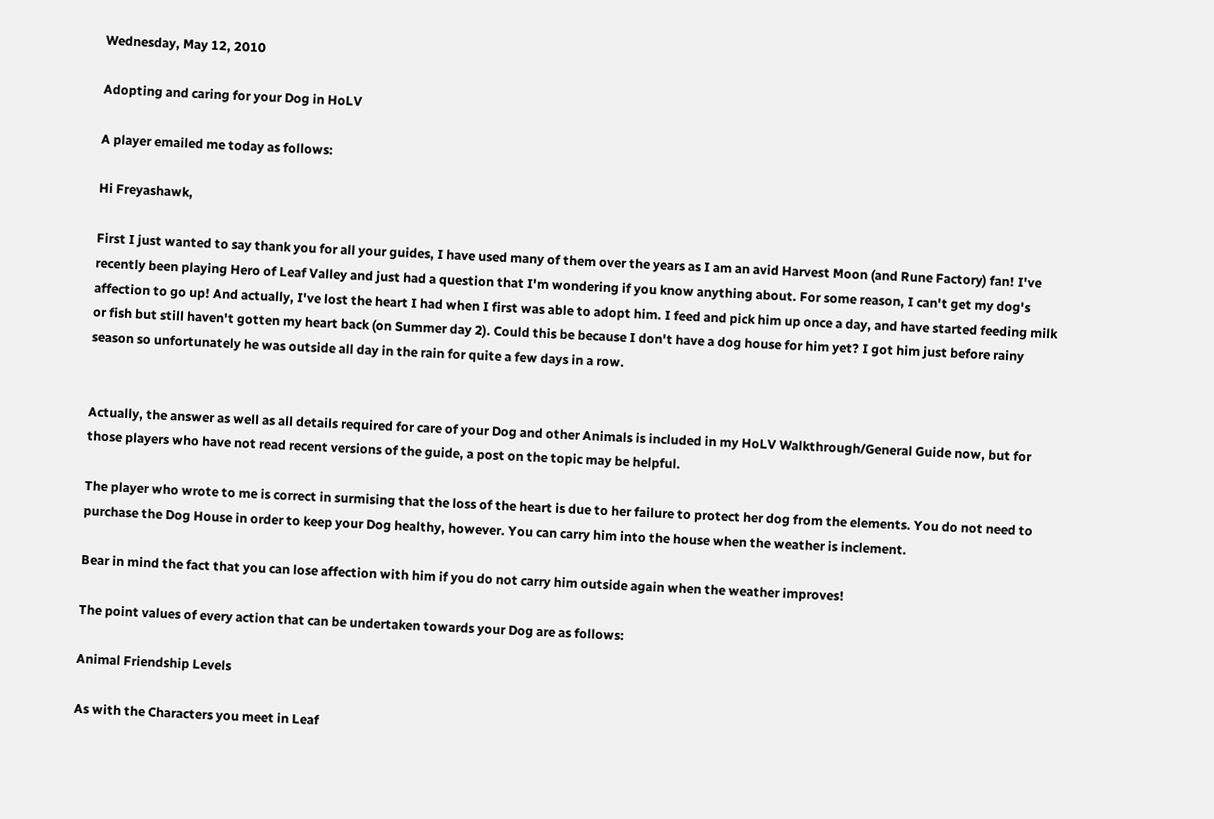Wednesday, May 12, 2010

Adopting and caring for your Dog in HoLV

A player emailed me today as follows:

Hi Freyashawk,

First I just wanted to say thank you for all your guides, I have used many of them over the years as I am an avid Harvest Moon (and Rune Factory) fan! I've recently been playing Hero of Leaf Valley and just had a question that I'm wondering if you know anything about. For some reason, I can't get my dog's affection to go up! And actually, I've lost the heart I had when I first was able to adopt him. I feed and pick him up once a day, and have started feeding milk or fish but still haven't gotten my heart back (on Summer day 2). Could this be because I don't have a dog house for him yet? I got him just before rainy season so unfortunately he was outside all day in the rain for quite a few days in a row.


Actually, the answer as well as all details required for care of your Dog and other Animals is included in my HoLV Walkthrough/General Guide now, but for those players who have not read recent versions of the guide, a post on the topic may be helpful.

The player who wrote to me is correct in surmising that the loss of the heart is due to her failure to protect her dog from the elements. You do not need to purchase the Dog House in order to keep your Dog healthy, however. You can carry him into the house when the weather is inclement.

Bear in mind the fact that you can lose affection with him if you do not carry him outside again when the weather improves!

The point values of every action that can be undertaken towards your Dog are as follows:

Animal Friendship Levels

As with the Characters you meet in Leaf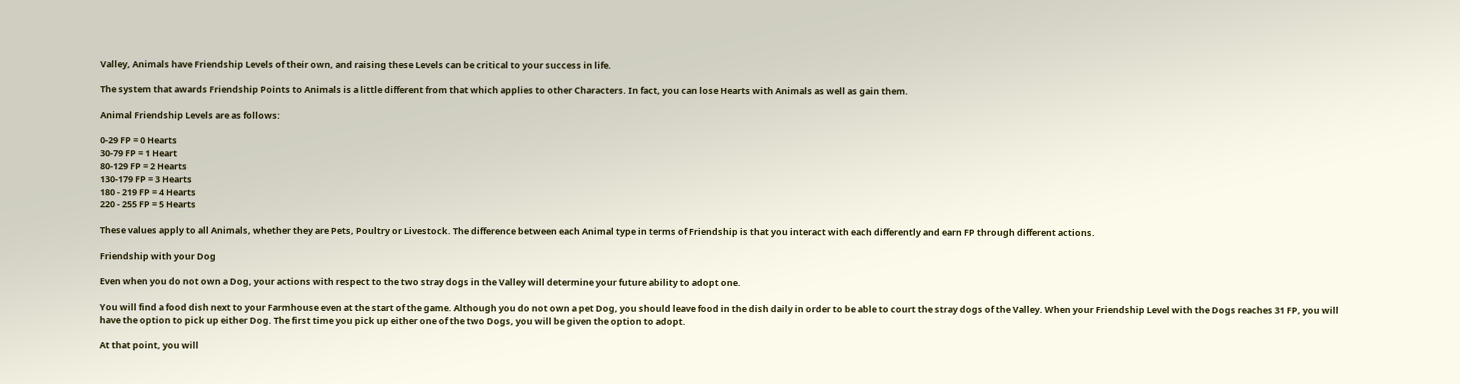Valley, Animals have Friendship Levels of their own, and raising these Levels can be critical to your success in life.

The system that awards Friendship Points to Animals is a little different from that which applies to other Characters. In fact, you can lose Hearts with Animals as well as gain them.

Animal Friendship Levels are as follows:

0-29 FP = 0 Hearts
30-79 FP = 1 Heart
80-129 FP = 2 Hearts
130-179 FP = 3 Hearts
180 - 219 FP = 4 Hearts
220 - 255 FP = 5 Hearts

These values apply to all Animals, whether they are Pets, Poultry or Livestock. The difference between each Animal type in terms of Friendship is that you interact with each differently and earn FP through different actions.

Friendship with your Dog

Even when you do not own a Dog, your actions with respect to the two stray dogs in the Valley will determine your future ability to adopt one.

You will find a food dish next to your Farmhouse even at the start of the game. Although you do not own a pet Dog, you should leave food in the dish daily in order to be able to court the stray dogs of the Valley. When your Friendship Level with the Dogs reaches 31 FP, you will have the option to pick up either Dog. The first time you pick up either one of the two Dogs, you will be given the option to adopt.

At that point, you will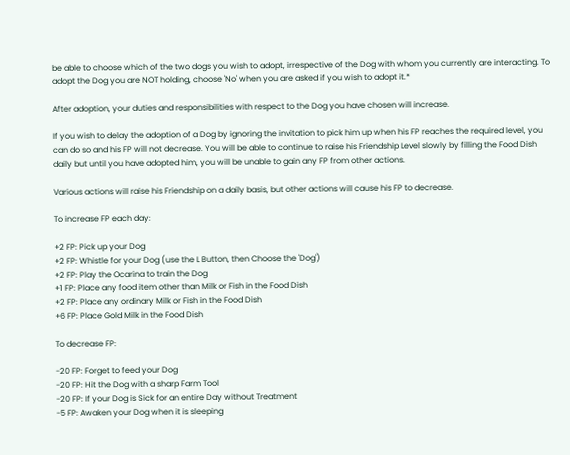be able to choose which of the two dogs you wish to adopt, irrespective of the Dog with whom you currently are interacting. To adopt the Dog you are NOT holding, choose 'No' when you are asked if you wish to adopt it.*

After adoption, your duties and responsibilities with respect to the Dog you have chosen will increase.

If you wish to delay the adoption of a Dog by ignoring the invitation to pick him up when his FP reaches the required level, you can do so and his FP will not decrease. You will be able to continue to raise his Friendship Level slowly by filling the Food Dish daily but until you have adopted him, you will be unable to gain any FP from other actions.

Various actions will raise his Friendship on a daily basis, but other actions will cause his FP to decrease.

To increase FP each day:

+2 FP: Pick up your Dog
+2 FP: Whistle for your Dog (use the L Button, then Choose the 'Dog')
+2 FP: Play the Ocarina to train the Dog
+1 FP: Place any food item other than Milk or Fish in the Food Dish
+2 FP: Place any ordinary Milk or Fish in the Food Dish
+6 FP: Place Gold Milk in the Food Dish

To decrease FP:

-20 FP: Forget to feed your Dog
-20 FP: Hit the Dog with a sharp Farm Tool
-20 FP: If your Dog is Sick for an entire Day without Treatment
-5 FP: Awaken your Dog when it is sleeping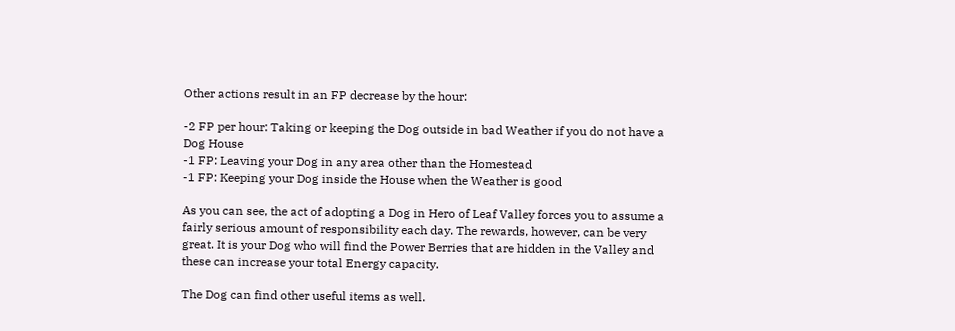Other actions result in an FP decrease by the hour:

-2 FP per hour: Taking or keeping the Dog outside in bad Weather if you do not have a Dog House
-1 FP: Leaving your Dog in any area other than the Homestead
-1 FP: Keeping your Dog inside the House when the Weather is good

As you can see, the act of adopting a Dog in Hero of Leaf Valley forces you to assume a fairly serious amount of responsibility each day. The rewards, however, can be very great. It is your Dog who will find the Power Berries that are hidden in the Valley and these can increase your total Energy capacity.

The Dog can find other useful items as well.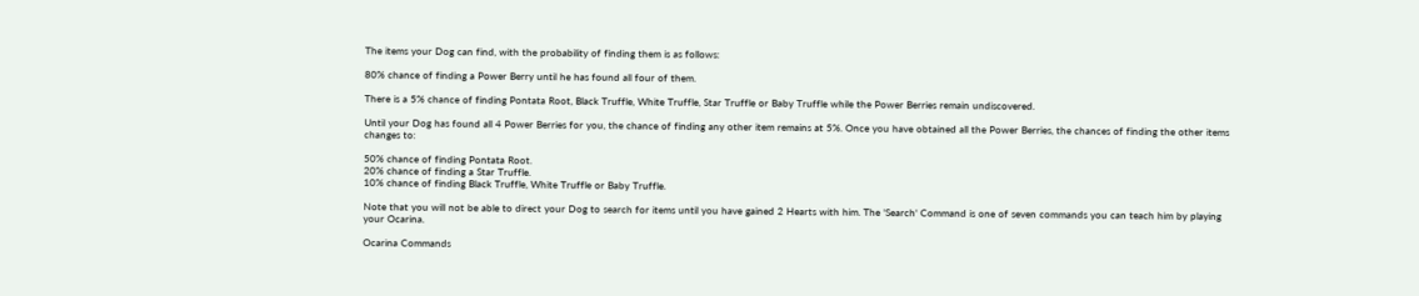The items your Dog can find, with the probability of finding them is as follows:

80% chance of finding a Power Berry until he has found all four of them.

There is a 5% chance of finding Pontata Root, Black Truffle, White Truffle, Star Truffle or Baby Truffle while the Power Berries remain undiscovered.

Until your Dog has found all 4 Power Berries for you, the chance of finding any other item remains at 5%. Once you have obtained all the Power Berries, the chances of finding the other items changes to:

50% chance of finding Pontata Root.
20% chance of finding a Star Truffle.
10% chance of finding Black Truffle, White Truffle or Baby Truffle.

Note that you will not be able to direct your Dog to search for items until you have gained 2 Hearts with him. The 'Search' Command is one of seven commands you can teach him by playing your Ocarina.

Ocarina Commands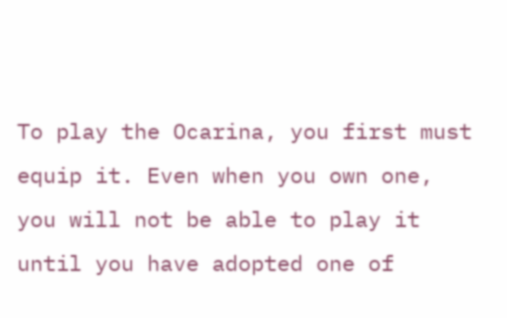To play the Ocarina, you first must equip it. Even when you own one, you will not be able to play it until you have adopted one of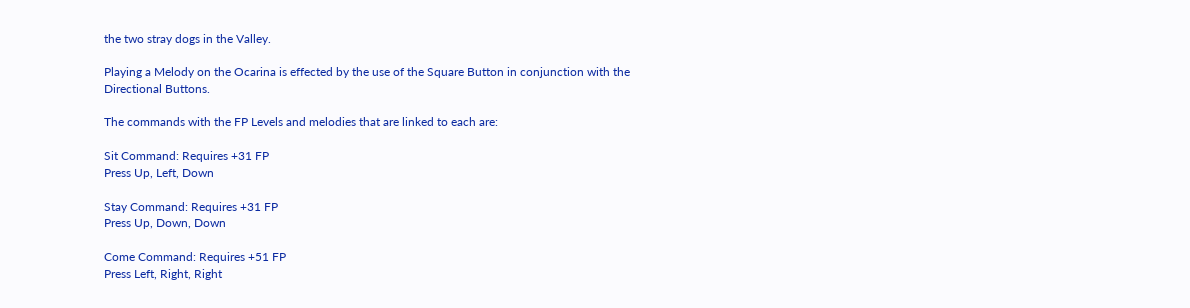the two stray dogs in the Valley.

Playing a Melody on the Ocarina is effected by the use of the Square Button in conjunction with the Directional Buttons.

The commands with the FP Levels and melodies that are linked to each are:

Sit Command: Requires +31 FP
Press Up, Left, Down

Stay Command: Requires +31 FP
Press Up, Down, Down

Come Command: Requires +51 FP
Press Left, Right, Right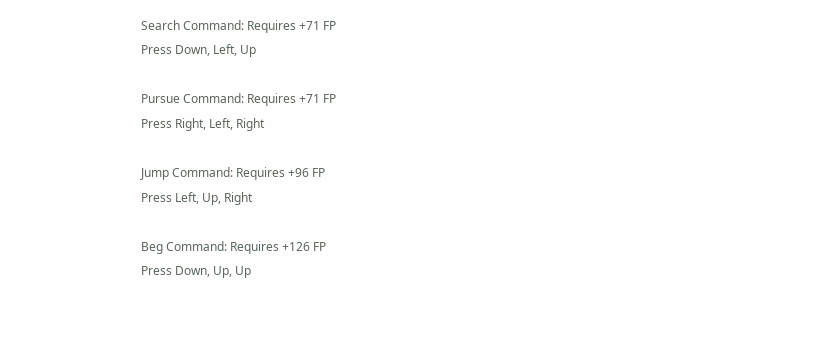Search Command: Requires +71 FP
Press Down, Left, Up

Pursue Command: Requires +71 FP
Press Right, Left, Right

Jump Command: Requires +96 FP
Press Left, Up, Right

Beg Command: Requires +126 FP
Press Down, Up, Up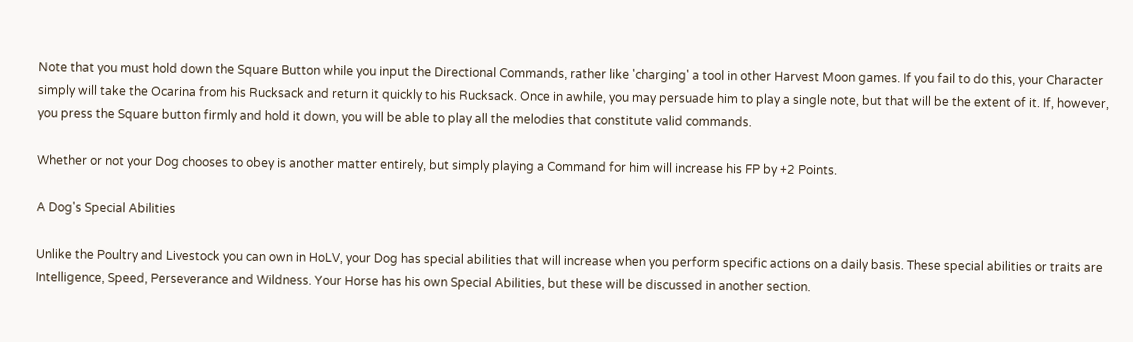Note that you must hold down the Square Button while you input the Directional Commands, rather like 'charging' a tool in other Harvest Moon games. If you fail to do this, your Character simply will take the Ocarina from his Rucksack and return it quickly to his Rucksack. Once in awhile, you may persuade him to play a single note, but that will be the extent of it. If, however, you press the Square button firmly and hold it down, you will be able to play all the melodies that constitute valid commands.

Whether or not your Dog chooses to obey is another matter entirely, but simply playing a Command for him will increase his FP by +2 Points.

A Dog's Special Abilities

Unlike the Poultry and Livestock you can own in HoLV, your Dog has special abilities that will increase when you perform specific actions on a daily basis. These special abilities or traits are Intelligence, Speed, Perseverance and Wildness. Your Horse has his own Special Abilities, but these will be discussed in another section.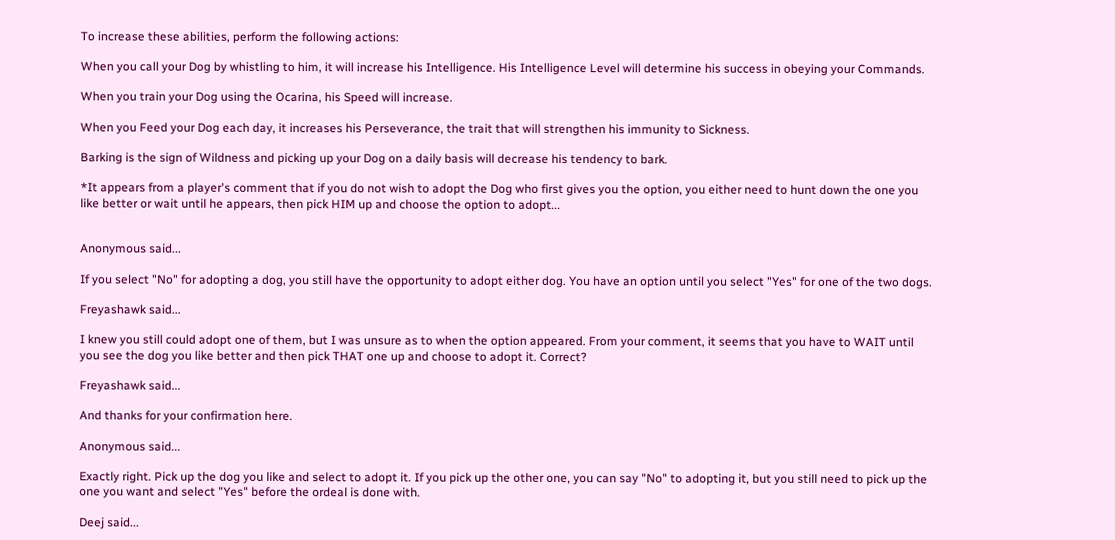To increase these abilities, perform the following actions:

When you call your Dog by whistling to him, it will increase his Intelligence. His Intelligence Level will determine his success in obeying your Commands.

When you train your Dog using the Ocarina, his Speed will increase.

When you Feed your Dog each day, it increases his Perseverance, the trait that will strengthen his immunity to Sickness.

Barking is the sign of Wildness and picking up your Dog on a daily basis will decrease his tendency to bark.

*It appears from a player's comment that if you do not wish to adopt the Dog who first gives you the option, you either need to hunt down the one you like better or wait until he appears, then pick HIM up and choose the option to adopt...


Anonymous said...

If you select "No" for adopting a dog, you still have the opportunity to adopt either dog. You have an option until you select "Yes" for one of the two dogs.

Freyashawk said...

I knew you still could adopt one of them, but I was unsure as to when the option appeared. From your comment, it seems that you have to WAIT until you see the dog you like better and then pick THAT one up and choose to adopt it. Correct?

Freyashawk said...

And thanks for your confirmation here.

Anonymous said...

Exactly right. Pick up the dog you like and select to adopt it. If you pick up the other one, you can say "No" to adopting it, but you still need to pick up the one you want and select "Yes" before the ordeal is done with.

Deej said...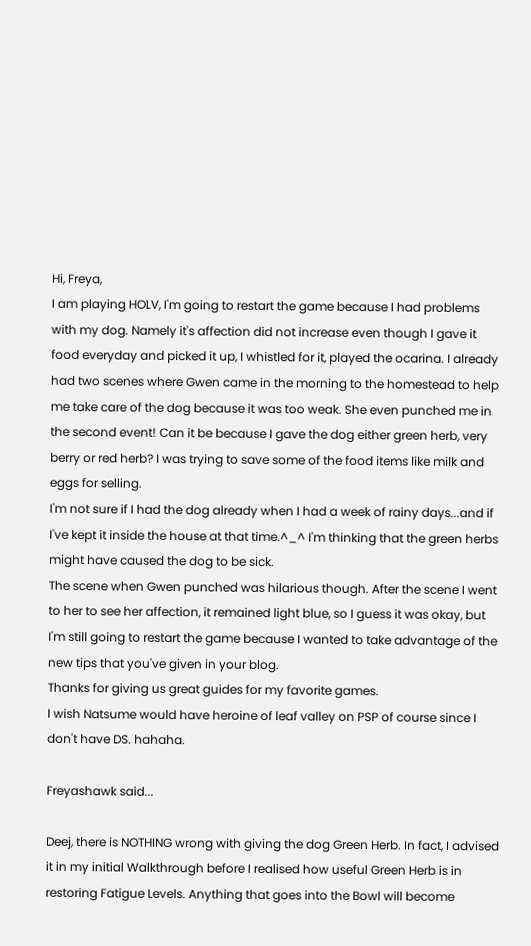Hi, Freya,
I am playing HOLV, I'm going to restart the game because I had problems with my dog. Namely it's affection did not increase even though I gave it food everyday and picked it up, I whistled for it, played the ocarina. I already had two scenes where Gwen came in the morning to the homestead to help me take care of the dog because it was too weak. She even punched me in the second event! Can it be because I gave the dog either green herb, very berry or red herb? I was trying to save some of the food items like milk and eggs for selling.
I'm not sure if I had the dog already when I had a week of rainy days...and if I've kept it inside the house at that time.^_^ I'm thinking that the green herbs might have caused the dog to be sick.
The scene when Gwen punched was hilarious though. After the scene I went to her to see her affection, it remained light blue, so I guess it was okay, but I'm still going to restart the game because I wanted to take advantage of the new tips that you've given in your blog.
Thanks for giving us great guides for my favorite games.
I wish Natsume would have heroine of leaf valley on PSP of course since I don't have DS. hahaha.

Freyashawk said...

Deej, there is NOTHING wrong with giving the dog Green Herb. In fact, I advised it in my initial Walkthrough before I realised how useful Green Herb is in restoring Fatigue Levels. Anything that goes into the Bowl will become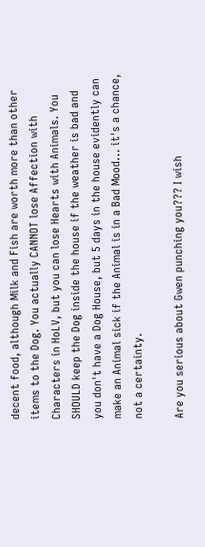decent food, although Milk and Fish are worth more than other items to the Dog. You actually CANNOT lose Affection with Characters in HoLV, but you can lose Hearts with Animals. You SHOULD keep the Dog inside the house if the weather is bad and you don't have a Dog House, but 5 days in the house evidently can make an Animal sick if the Animal is in a Bad Mood... it's a chance, not a certainty.

Are you serious about Gwen punching you??? I wish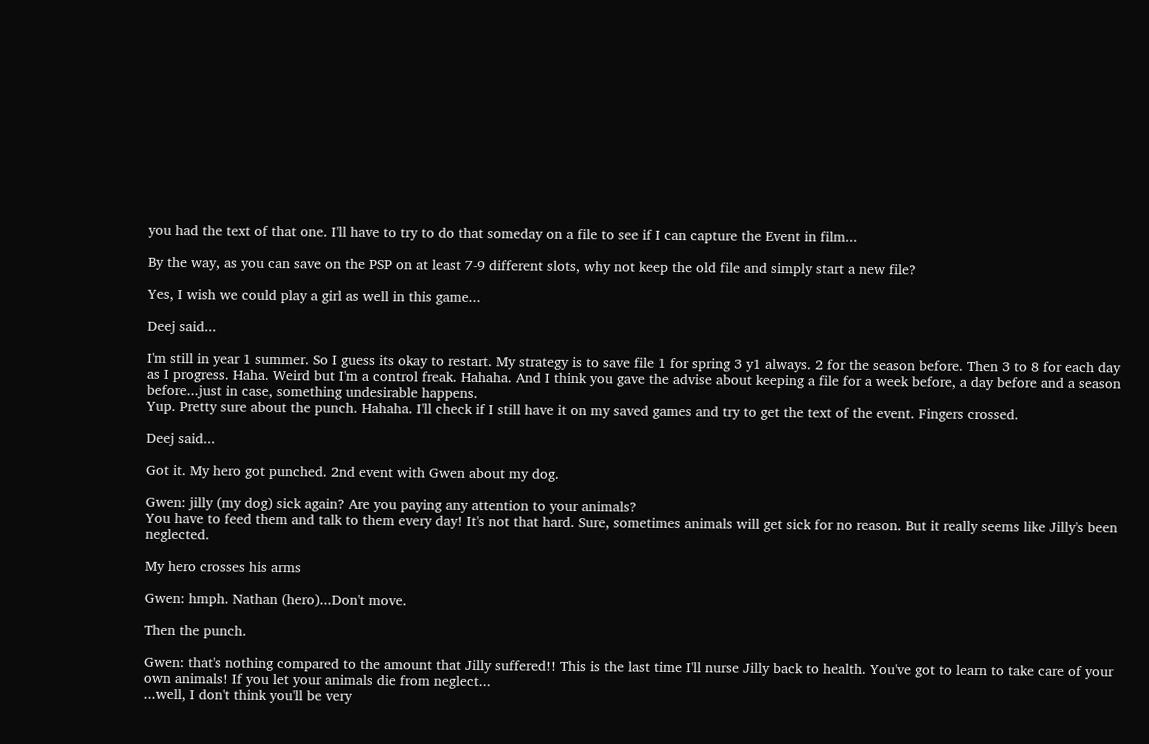you had the text of that one. I'll have to try to do that someday on a file to see if I can capture the Event in film...

By the way, as you can save on the PSP on at least 7-9 different slots, why not keep the old file and simply start a new file?

Yes, I wish we could play a girl as well in this game...

Deej said...

I'm still in year 1 summer. So I guess its okay to restart. My strategy is to save file 1 for spring 3 y1 always. 2 for the season before. Then 3 to 8 for each day as I progress. Haha. Weird but I'm a control freak. Hahaha. And I think you gave the advise about keeping a file for a week before, a day before and a season before...just in case, something undesirable happens.
Yup. Pretty sure about the punch. Hahaha. I'll check if I still have it on my saved games and try to get the text of the event. Fingers crossed.

Deej said...

Got it. My hero got punched. 2nd event with Gwen about my dog.

Gwen: jilly (my dog) sick again? Are you paying any attention to your animals?
You have to feed them and talk to them every day! It's not that hard. Sure, sometimes animals will get sick for no reason. But it really seems like Jilly's been neglected.

My hero crosses his arms

Gwen: hmph. Nathan (hero)...Don't move.

Then the punch.

Gwen: that's nothing compared to the amount that Jilly suffered!! This is the last time I'll nurse Jilly back to health. You've got to learn to take care of your own animals! If you let your animals die from neglect...
...well, I don't think you'll be very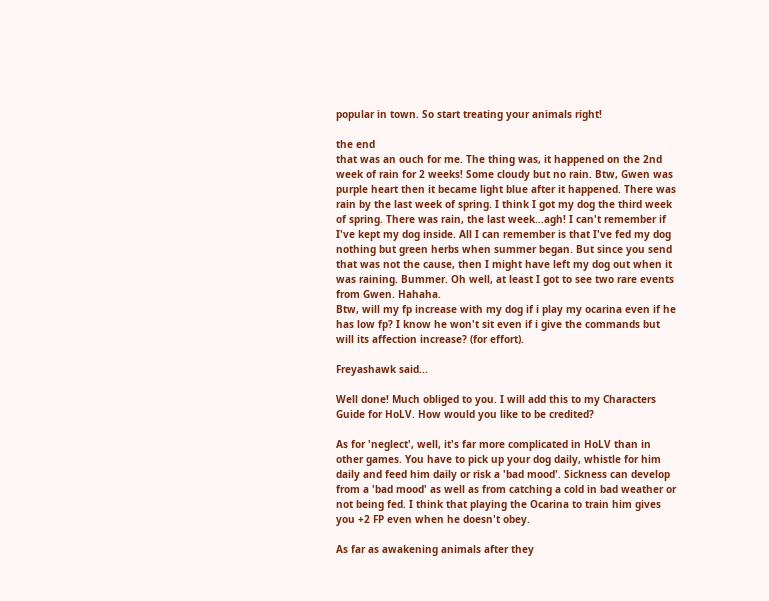popular in town. So start treating your animals right!

the end
that was an ouch for me. The thing was, it happened on the 2nd week of rain for 2 weeks! Some cloudy but no rain. Btw, Gwen was purple heart then it became light blue after it happened. There was rain by the last week of spring. I think I got my dog the third week of spring. There was rain, the last week...agh! I can't remember if I've kept my dog inside. All I can remember is that I've fed my dog nothing but green herbs when summer began. But since you send that was not the cause, then I might have left my dog out when it was raining. Bummer. Oh well, at least I got to see two rare events from Gwen. Hahaha.
Btw, will my fp increase with my dog if i play my ocarina even if he has low fp? I know he won't sit even if i give the commands but will its affection increase? (for effort).

Freyashawk said...

Well done! Much obliged to you. I will add this to my Characters Guide for HoLV. How would you like to be credited?

As for 'neglect', well, it's far more complicated in HoLV than in other games. You have to pick up your dog daily, whistle for him daily and feed him daily or risk a 'bad mood'. Sickness can develop from a 'bad mood' as well as from catching a cold in bad weather or not being fed. I think that playing the Ocarina to train him gives you +2 FP even when he doesn't obey.

As far as awakening animals after they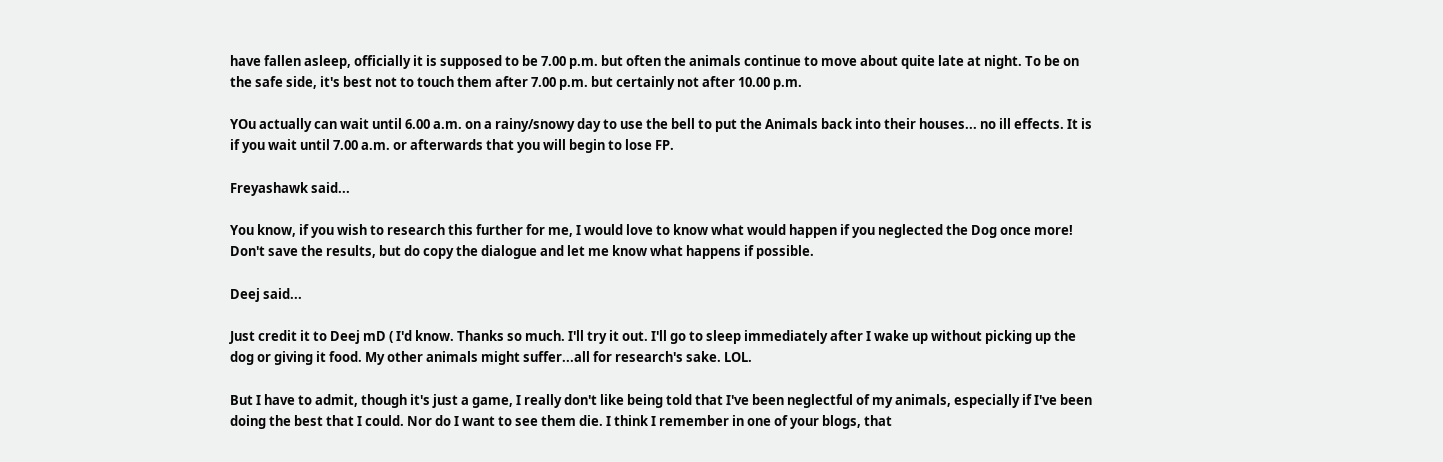have fallen asleep, officially it is supposed to be 7.00 p.m. but often the animals continue to move about quite late at night. To be on the safe side, it's best not to touch them after 7.00 p.m. but certainly not after 10.00 p.m.

YOu actually can wait until 6.00 a.m. on a rainy/snowy day to use the bell to put the Animals back into their houses... no ill effects. It is if you wait until 7.00 a.m. or afterwards that you will begin to lose FP.

Freyashawk said...

You know, if you wish to research this further for me, I would love to know what would happen if you neglected the Dog once more! Don't save the results, but do copy the dialogue and let me know what happens if possible.

Deej said...

Just credit it to Deej mD ( I'd know. Thanks so much. I'll try it out. I'll go to sleep immediately after I wake up without picking up the dog or giving it food. My other animals might suffer...all for research's sake. LOL.

But I have to admit, though it's just a game, I really don't like being told that I've been neglectful of my animals, especially if I've been doing the best that I could. Nor do I want to see them die. I think I remember in one of your blogs, that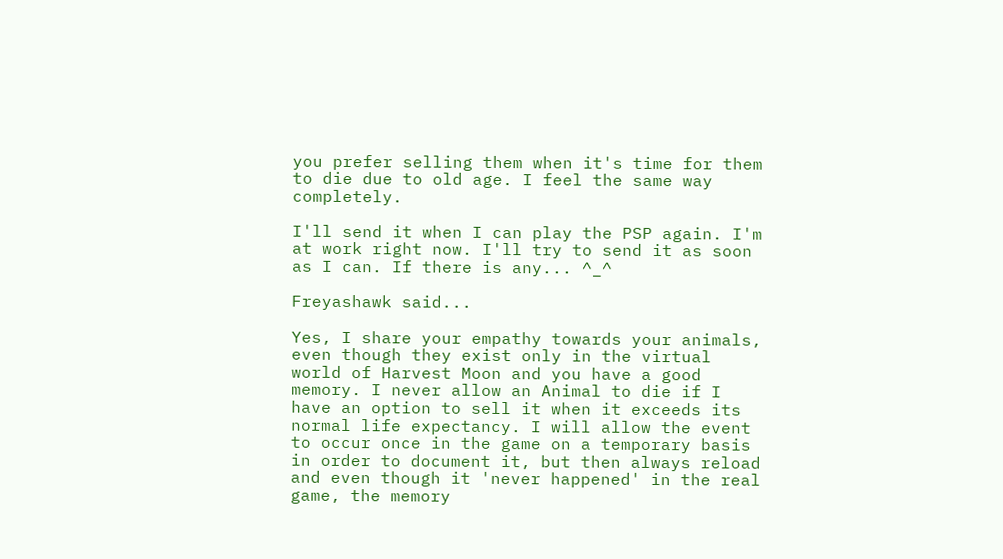you prefer selling them when it's time for them to die due to old age. I feel the same way completely.

I'll send it when I can play the PSP again. I'm at work right now. I'll try to send it as soon as I can. If there is any... ^_^

Freyashawk said...

Yes, I share your empathy towards your animals, even though they exist only in the virtual world of Harvest Moon and you have a good memory. I never allow an Animal to die if I have an option to sell it when it exceeds its normal life expectancy. I will allow the event to occur once in the game on a temporary basis in order to document it, but then always reload and even though it 'never happened' in the real game, the memory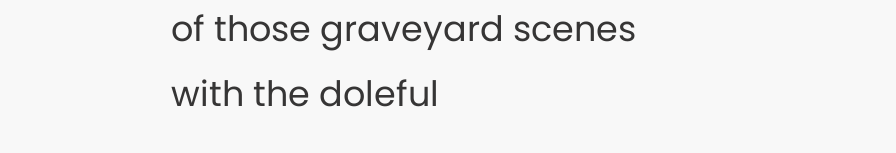of those graveyard scenes with the doleful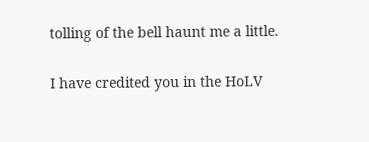tolling of the bell haunt me a little.

I have credited you in the HoLV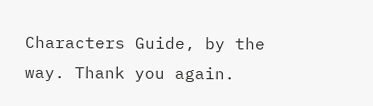Characters Guide, by the way. Thank you again.